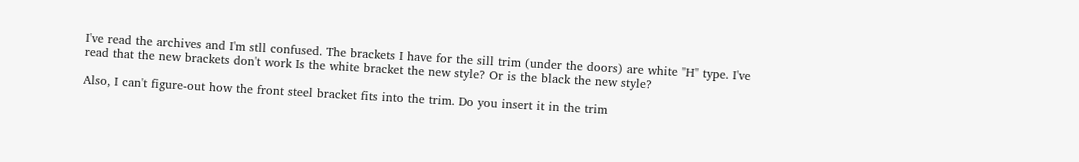I've read the archives and I'm stll confused. The brackets I have for the sill trim (under the doors) are white "H" type. I've read that the new brackets don't work Is the white bracket the new style? Or is the black the new style?

Also, I can't figure-out how the front steel bracket fits into the trim. Do you insert it in the trim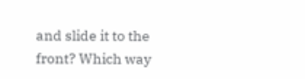and slide it to the front? Which way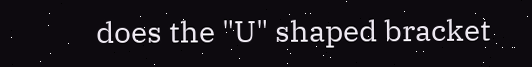does the "U" shaped bracket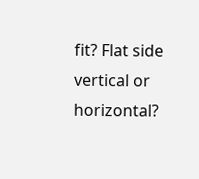fit? Flat side vertical or horizontal?